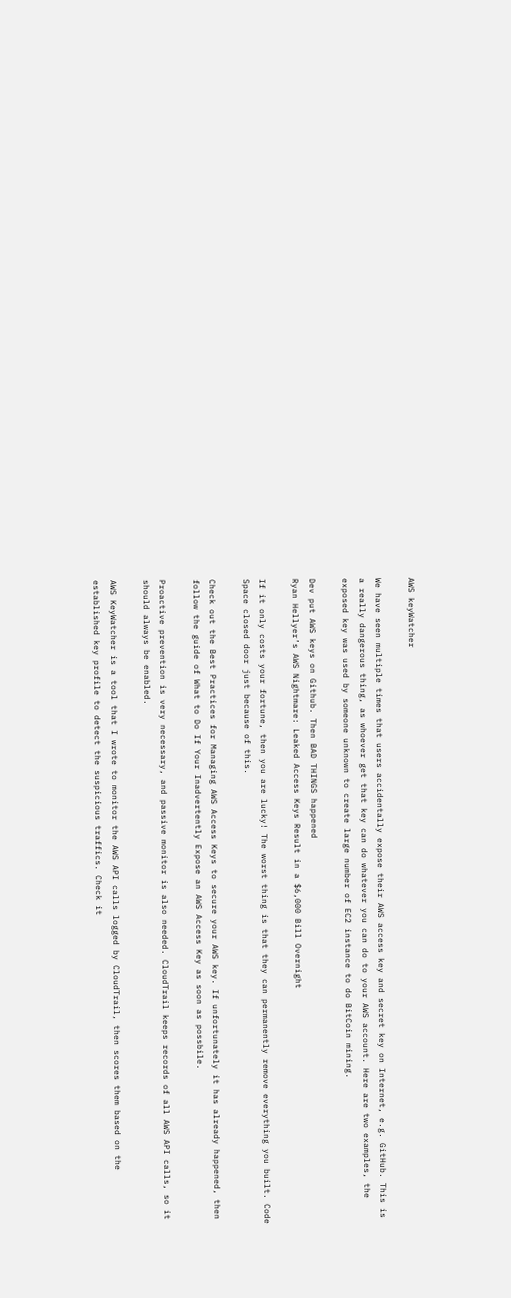AWS keyWatcher

We have seen multiple times that users accidentally expose their AWS access key and secret key on Internet, e.g. GitHub. This is a really dangerous thing, as whoever get that key can do whatever you can do to your AWS account. Here are two examples, the exposed key was used by someone unknown to create large number of EC2 instance to do BitCoin mining.

Dev put AWS keys on Github. Then BAD THINGS happened
Ryan Hellyer’s AWS Nightmare: Leaked Access Keys Result in a $6,000 Bill Overnight

If it only costs your fortune, then you are lucky! The worst thing is that they can permanently remove everything you built. Code Space closed door just because of this.

Check out the Best Practices for Managing AWS Access Keys to secure your AWS key. If unfortunately it has already happened, then follow the guide of What to Do If Your Inadvertently Expose an AWS Access Key as soon as possbile.

Proactive prevention is very necessary, and passive monitor is also needed. CloudTrail keeps records of all AWS API calls, so it should always be enabled.

AWS KeyWatcher is a tool that I wrote to monitor the AWS API calls logged by CloudTrail, then scores them based on the established key profile to detect the suspicious traffics. Check it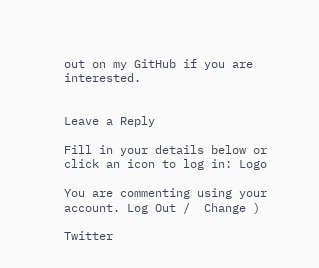out on my GitHub if you are interested.


Leave a Reply

Fill in your details below or click an icon to log in: Logo

You are commenting using your account. Log Out /  Change )

Twitter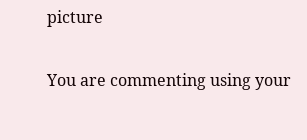picture

You are commenting using your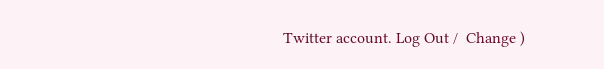Twitter account. Log Out /  Change )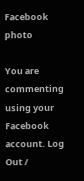Facebook photo

You are commenting using your Facebook account. Log Out /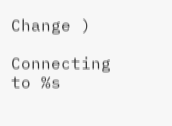Change )

Connecting to %s